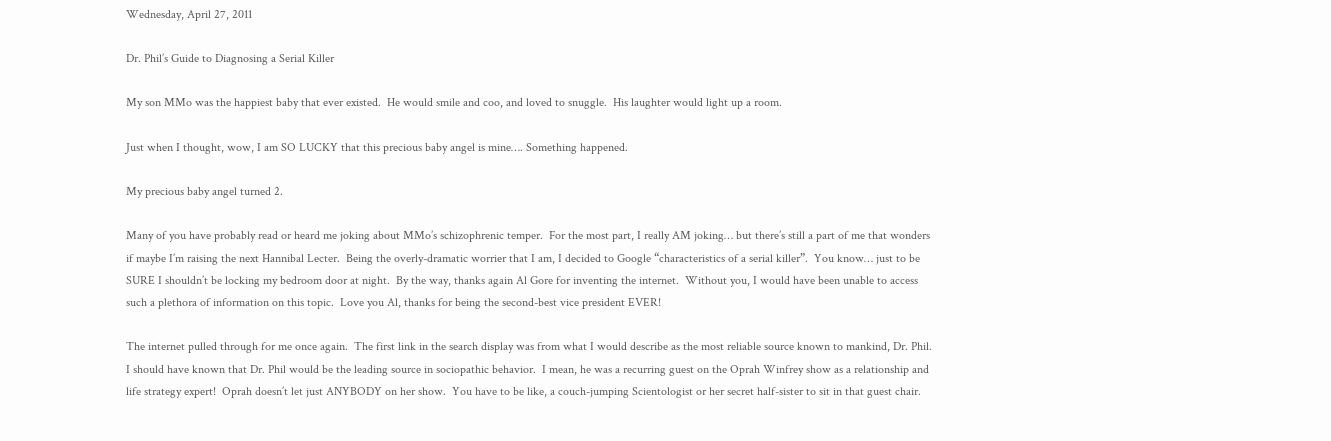Wednesday, April 27, 2011

Dr. Phil’s Guide to Diagnosing a Serial Killer

My son MMo was the happiest baby that ever existed.  He would smile and coo, and loved to snuggle.  His laughter would light up a room.

Just when I thought, wow, I am SO LUCKY that this precious baby angel is mine…. Something happened.

My precious baby angel turned 2.

Many of you have probably read or heard me joking about MMo’s schizophrenic temper.  For the most part, I really AM joking… but there’s still a part of me that wonders if maybe I’m raising the next Hannibal Lecter.  Being the overly-dramatic worrier that I am, I decided to Google “characteristics of a serial killer”.  You know… just to be SURE I shouldn’t be locking my bedroom door at night.  By the way, thanks again Al Gore for inventing the internet.  Without you, I would have been unable to access such a plethora of information on this topic.  Love you Al, thanks for being the second-best vice president EVER!

The internet pulled through for me once again.  The first link in the search display was from what I would describe as the most reliable source known to mankind, Dr. Phil.  I should have known that Dr. Phil would be the leading source in sociopathic behavior.  I mean, he was a recurring guest on the Oprah Winfrey show as a relationship and life strategy expert!  Oprah doesn’t let just ANYBODY on her show.  You have to be like, a couch-jumping Scientologist or her secret half-sister to sit in that guest chair.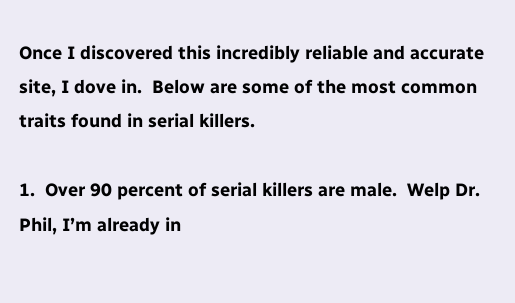Once I discovered this incredibly reliable and accurate site, I dove in.  Below are some of the most common traits found in serial killers.

1.  Over 90 percent of serial killers are male.  Welp Dr. Phil, I’m already in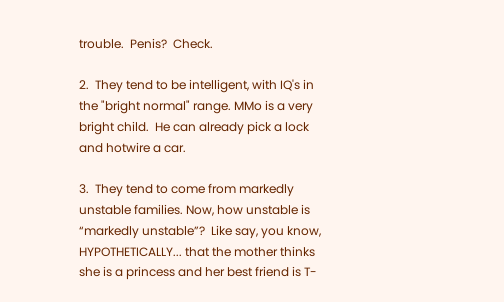trouble.  Penis?  Check.

2.  They tend to be intelligent, with IQ's in the "bright normal" range. MMo is a very bright child.  He can already pick a lock and hotwire a car.

3.  They tend to come from markedly unstable families. Now, how unstable is “markedly unstable”?  Like say, you know, HYPOTHETICALLY... that the mother thinks she is a princess and her best friend is T-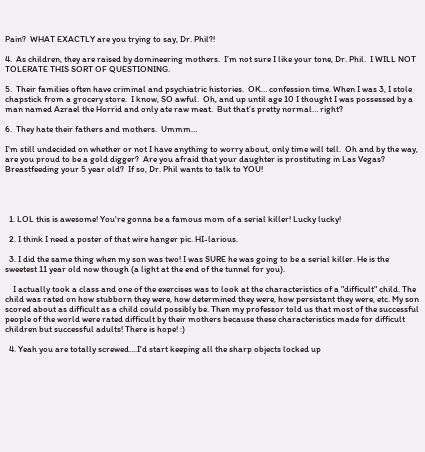Pain?  WHAT EXACTLY are you trying to say, Dr. Phil?!

4.  As children, they are raised by domineering mothers.  I’m not sure I like your tone, Dr. Phil.  I WILL NOT TOLERATE THIS SORT OF QUESTIONING.

5.  Their families often have criminal and psychiatric histories.  OK… confession time. When I was 3, I stole chapstick from a grocery store.  I know, SO awful.  Oh, and up until age 10 I thought I was possessed by a man named Azrael the Horrid and only ate raw meat.  But that’s pretty normal… right?

6.  They hate their fathers and mothers.  Ummm…

I’m still undecided on whether or not I have anything to worry about, only time will tell.  Oh and by the way, are you proud to be a gold digger?  Are you afraid that your daughter is prostituting in Las Vegas?  Breastfeeding your 5 year old?  If so, Dr. Phil wants to talk to YOU!




  1. LOL this is awesome! You're gonna be a famous mom of a serial killer! Lucky lucky!

  2. I think I need a poster of that wire hanger pic. HI-larious.

  3. I did the same thing when my son was two! I was SURE he was going to be a serial killer. He is the sweetest 11 year old now though (a light at the end of the tunnel for you).

    I actually took a class and one of the exercises was to look at the characteristics of a "difficult" child. The child was rated on how stubborn they were, how determined they were, how persistant they were, etc. My son scored about as difficult as a child could possibly be. Then my professor told us that most of the successful people of the world were rated difficult by their mothers because these characteristics made for difficult children but successful adults! There is hope! :)

  4. Yeah you are totally screwed....I'd start keeping all the sharp objects locked up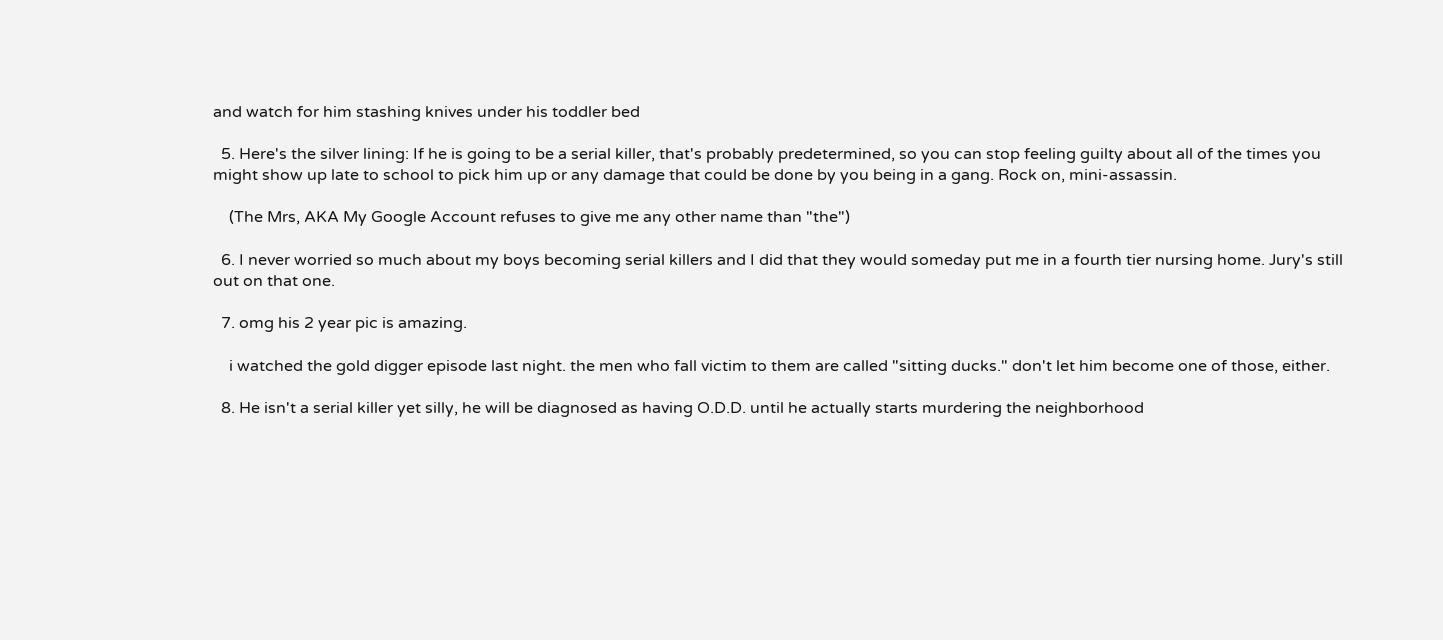and watch for him stashing knives under his toddler bed

  5. Here's the silver lining: If he is going to be a serial killer, that's probably predetermined, so you can stop feeling guilty about all of the times you might show up late to school to pick him up or any damage that could be done by you being in a gang. Rock on, mini-assassin.

    (The Mrs, AKA My Google Account refuses to give me any other name than "the")

  6. I never worried so much about my boys becoming serial killers and I did that they would someday put me in a fourth tier nursing home. Jury's still out on that one.

  7. omg his 2 year pic is amazing.

    i watched the gold digger episode last night. the men who fall victim to them are called "sitting ducks." don't let him become one of those, either.

  8. He isn't a serial killer yet silly, he will be diagnosed as having O.D.D. until he actually starts murdering the neighborhood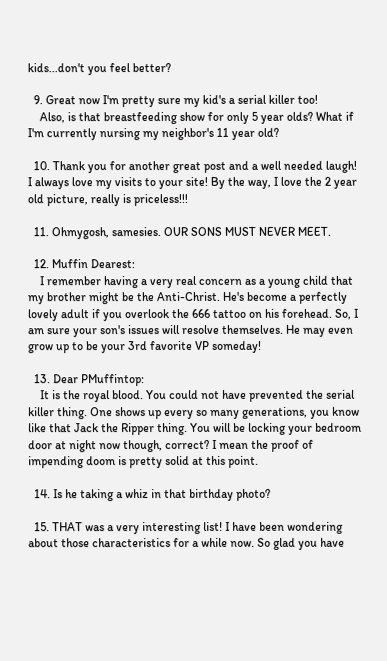kids...don't you feel better?

  9. Great now I'm pretty sure my kid's a serial killer too!
    Also, is that breastfeeding show for only 5 year olds? What if I'm currently nursing my neighbor's 11 year old?

  10. Thank you for another great post and a well needed laugh! I always love my visits to your site! By the way, I love the 2 year old picture, really is priceless!!!

  11. Ohmygosh, samesies. OUR SONS MUST NEVER MEET.

  12. Muffin Dearest:
    I remember having a very real concern as a young child that my brother might be the Anti-Christ. He's become a perfectly lovely adult if you overlook the 666 tattoo on his forehead. So, I am sure your son's issues will resolve themselves. He may even grow up to be your 3rd favorite VP someday!

  13. Dear PMuffintop:
    It is the royal blood. You could not have prevented the serial killer thing. One shows up every so many generations, you know like that Jack the Ripper thing. You will be locking your bedroom door at night now though, correct? I mean the proof of impending doom is pretty solid at this point.

  14. Is he taking a whiz in that birthday photo?

  15. THAT was a very interesting list! I have been wondering about those characteristics for a while now. So glad you have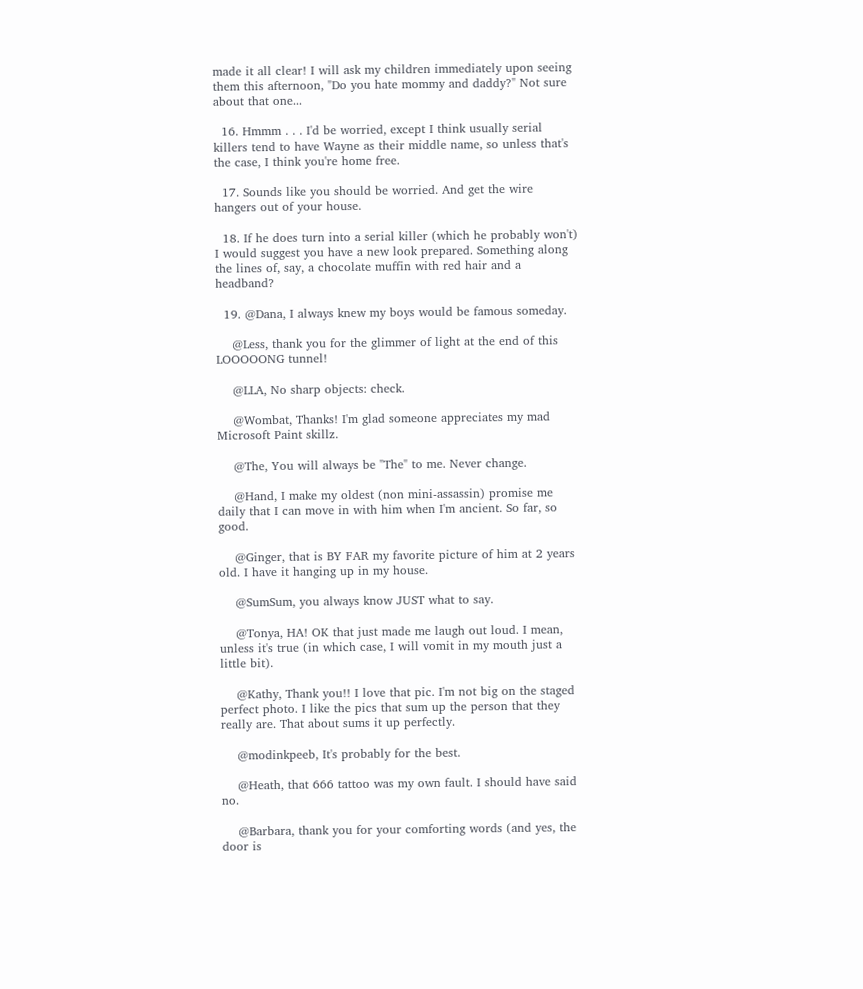made it all clear! I will ask my children immediately upon seeing them this afternoon, "Do you hate mommy and daddy?" Not sure about that one...

  16. Hmmm . . . I'd be worried, except I think usually serial killers tend to have Wayne as their middle name, so unless that's the case, I think you're home free.

  17. Sounds like you should be worried. And get the wire hangers out of your house.

  18. If he does turn into a serial killer (which he probably won't) I would suggest you have a new look prepared. Something along the lines of, say, a chocolate muffin with red hair and a headband?

  19. @Dana, I always knew my boys would be famous someday.

    @Less, thank you for the glimmer of light at the end of this LOOOOONG tunnel!

    @LLA, No sharp objects: check.

    @Wombat, Thanks! I'm glad someone appreciates my mad Microsoft Paint skillz.

    @The, You will always be "The" to me. Never change.

    @Hand, I make my oldest (non mini-assassin) promise me daily that I can move in with him when I'm ancient. So far, so good.

    @Ginger, that is BY FAR my favorite picture of him at 2 years old. I have it hanging up in my house.

    @SumSum, you always know JUST what to say.

    @Tonya, HA! OK that just made me laugh out loud. I mean, unless it's true (in which case, I will vomit in my mouth just a little bit).

    @Kathy, Thank you!! I love that pic. I'm not big on the staged perfect photo. I like the pics that sum up the person that they really are. That about sums it up perfectly.

    @modinkpeeb, It's probably for the best.

    @Heath, that 666 tattoo was my own fault. I should have said no.

    @Barbara, thank you for your comforting words (and yes, the door is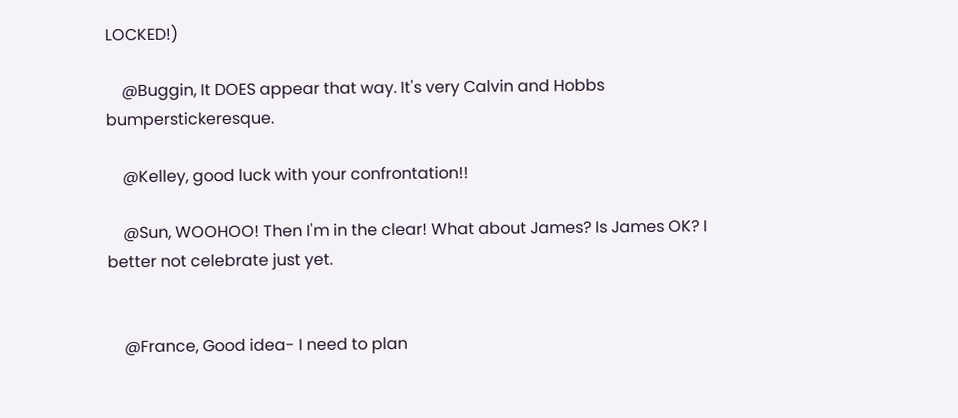LOCKED!)

    @Buggin, It DOES appear that way. It's very Calvin and Hobbs bumperstickeresque.

    @Kelley, good luck with your confrontation!!

    @Sun, WOOHOO! Then I'm in the clear! What about James? Is James OK? I better not celebrate just yet.


    @France, Good idea- I need to plan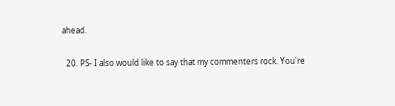ahead.

  20. PS- I also would like to say that my commenters rock. You're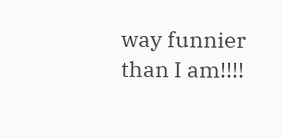way funnier than I am!!!!